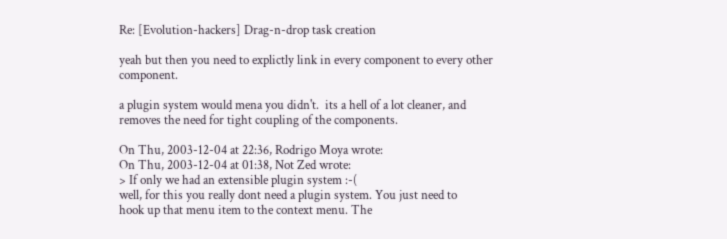Re: [Evolution-hackers] Drag-n-drop task creation

yeah but then you need to explictly link in every component to every other component.

a plugin system would mena you didn't.  its a hell of a lot cleaner, and removes the need for tight coupling of the components.

On Thu, 2003-12-04 at 22:36, Rodrigo Moya wrote:
On Thu, 2003-12-04 at 01:38, Not Zed wrote:
> If only we had an extensible plugin system :-(
well, for this you really dont need a plugin system. You just need to
hook up that menu item to the context menu. The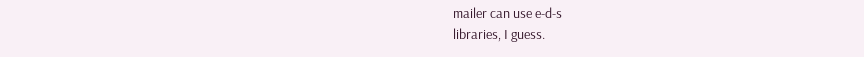mailer can use e-d-s
libraries, I guess.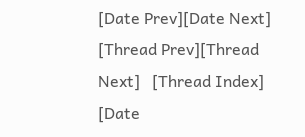[Date Prev][Date Next]   [Thread Prev][Thread Next]   [Thread Index] [Date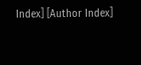Index] [Author Index]